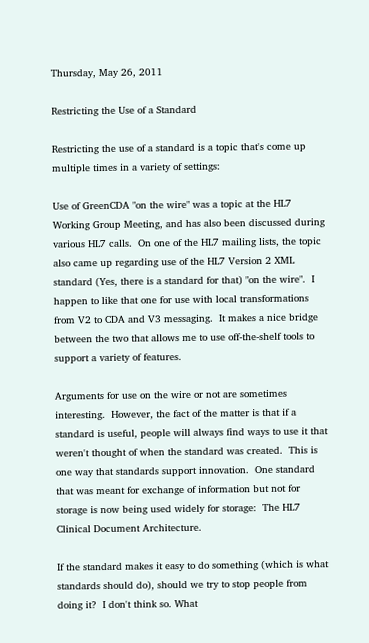Thursday, May 26, 2011

Restricting the Use of a Standard

Restricting the use of a standard is a topic that's come up multiple times in a variety of settings:

Use of GreenCDA "on the wire" was a topic at the HL7 Working Group Meeting, and has also been discussed during various HL7 calls.  On one of the HL7 mailing lists, the topic also came up regarding use of the HL7 Version 2 XML standard (Yes, there is a standard for that) "on the wire".  I happen to like that one for use with local transformations from V2 to CDA and V3 messaging.  It makes a nice bridge between the two that allows me to use off-the-shelf tools to support a variety of features.

Arguments for use on the wire or not are sometimes interesting.  However, the fact of the matter is that if a standard is useful, people will always find ways to use it that weren't thought of when the standard was created.  This is one way that standards support innovation.  One standard that was meant for exchange of information but not for storage is now being used widely for storage:  The HL7 Clinical Document Architecture.

If the standard makes it easy to do something (which is what standards should do), should we try to stop people from doing it?  I don't think so. What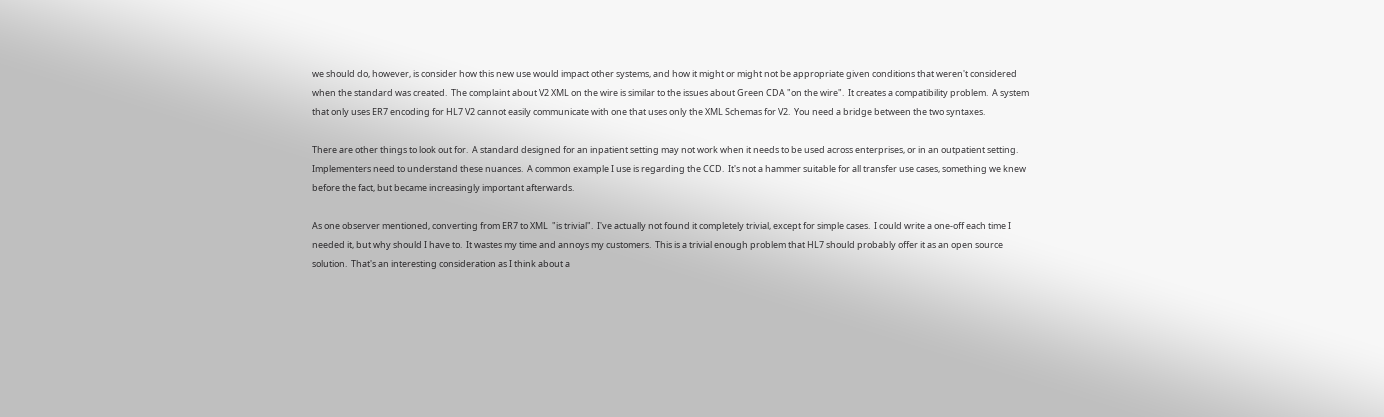we should do, however, is consider how this new use would impact other systems, and how it might or might not be appropriate given conditions that weren't considered when the standard was created.  The complaint about V2 XML on the wire is similar to the issues about Green CDA "on the wire".  It creates a compatibility problem.  A system that only uses ER7 encoding for HL7 V2 cannot easily communicate with one that uses only the XML Schemas for V2.  You need a bridge between the two syntaxes.

There are other things to look out for.  A standard designed for an inpatient setting may not work when it needs to be used across enterprises, or in an outpatient setting.  Implementers need to understand these nuances.  A common example I use is regarding the CCD.  It's not a hammer suitable for all transfer use cases, something we knew before the fact, but became increasingly important afterwards.

As one observer mentioned, converting from ER7 to XML  "is trivial".  I've actually not found it completely trivial, except for simple cases.  I could write a one-off each time I needed it, but why should I have to.  It wastes my time and annoys my customers.  This is a trivial enough problem that HL7 should probably offer it as an open source solution.  That's an interesting consideration as I think about a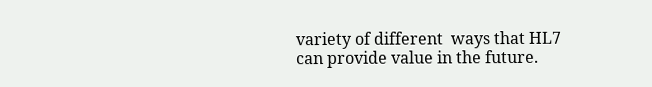variety of different  ways that HL7 can provide value in the future.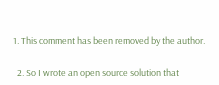1. This comment has been removed by the author.

  2. So I wrote an open source solution that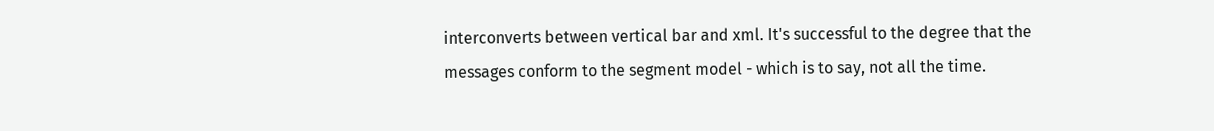interconverts between vertical bar and xml. It's successful to the degree that the messages conform to the segment model - which is to say, not all the time.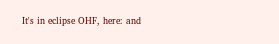It's in eclipse OHF, here: and